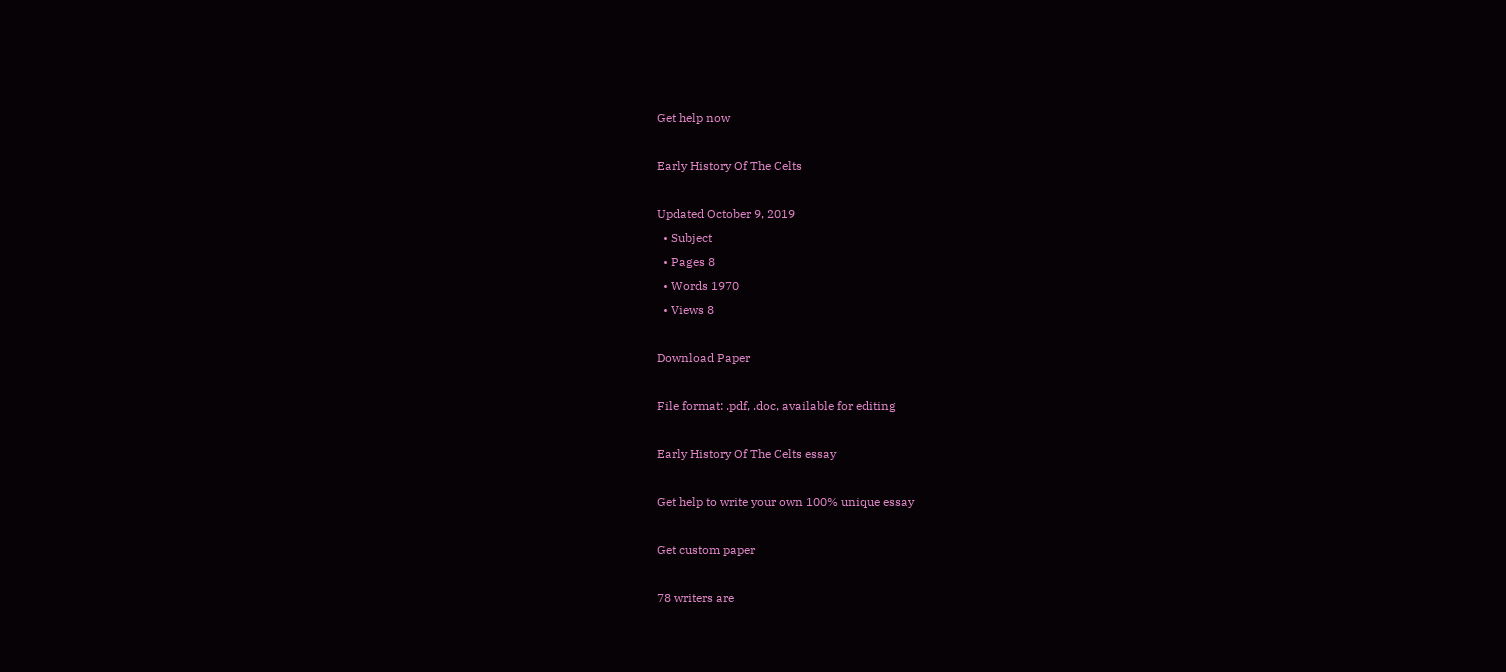Get help now

Early History Of The Celts

Updated October 9, 2019
  • Subject
  • Pages 8
  • Words 1970
  • Views 8

Download Paper

File format: .pdf, .doc, available for editing

Early History Of The Celts essay

Get help to write your own 100% unique essay

Get custom paper

78 writers are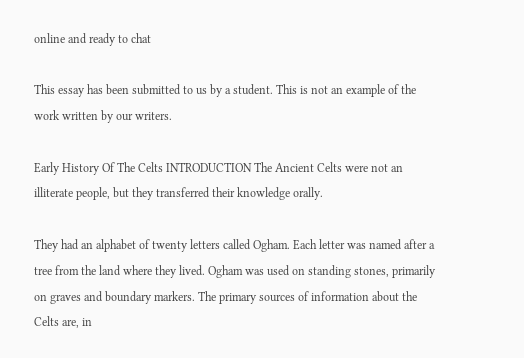online and ready to chat

This essay has been submitted to us by a student. This is not an example of the work written by our writers.

Early History Of The Celts INTRODUCTION The Ancient Celts were not an illiterate people, but they transferred their knowledge orally.

They had an alphabet of twenty letters called Ogham. Each letter was named after a tree from the land where they lived. Ogham was used on standing stones, primarily on graves and boundary markers. The primary sources of information about the Celts are, in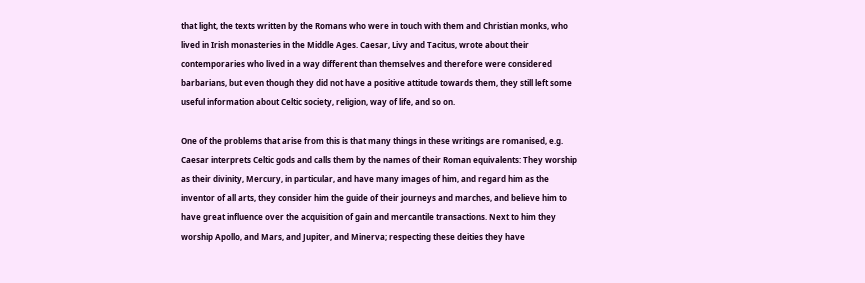that light, the texts written by the Romans who were in touch with them and Christian monks, who lived in Irish monasteries in the Middle Ages. Caesar, Livy and Tacitus, wrote about their contemporaries who lived in a way different than themselves and therefore were considered barbarians, but even though they did not have a positive attitude towards them, they still left some useful information about Celtic society, religion, way of life, and so on.

One of the problems that arise from this is that many things in these writings are romanised, e.g. Caesar interprets Celtic gods and calls them by the names of their Roman equivalents: They worship as their divinity, Mercury, in particular, and have many images of him, and regard him as the inventor of all arts, they consider him the guide of their journeys and marches, and believe him to have great influence over the acquisition of gain and mercantile transactions. Next to him they worship Apollo, and Mars, and Jupiter, and Minerva; respecting these deities they have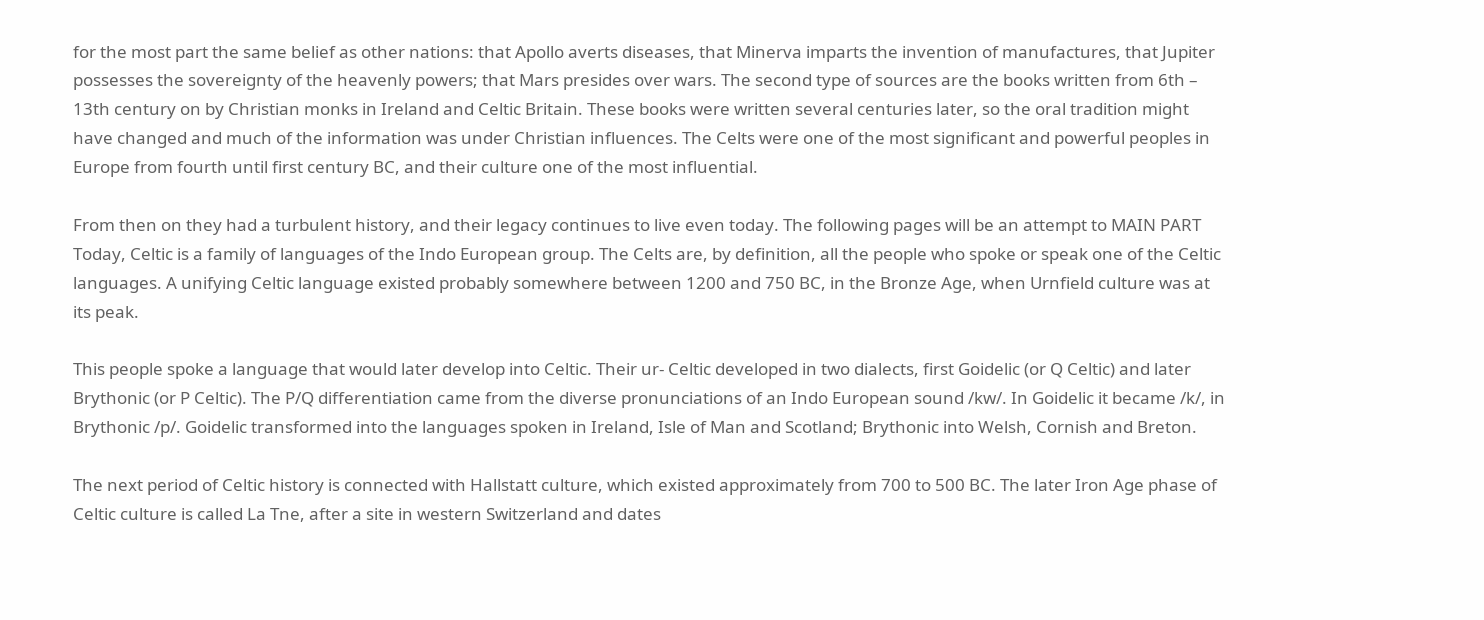for the most part the same belief as other nations: that Apollo averts diseases, that Minerva imparts the invention of manufactures, that Jupiter possesses the sovereignty of the heavenly powers; that Mars presides over wars. The second type of sources are the books written from 6th – 13th century on by Christian monks in Ireland and Celtic Britain. These books were written several centuries later, so the oral tradition might have changed and much of the information was under Christian influences. The Celts were one of the most significant and powerful peoples in Europe from fourth until first century BC, and their culture one of the most influential.

From then on they had a turbulent history, and their legacy continues to live even today. The following pages will be an attempt to MAIN PART Today, Celtic is a family of languages of the Indo European group. The Celts are, by definition, all the people who spoke or speak one of the Celtic languages. A unifying Celtic language existed probably somewhere between 1200 and 750 BC, in the Bronze Age, when Urnfield culture was at its peak.

This people spoke a language that would later develop into Celtic. Their ur- Celtic developed in two dialects, first Goidelic (or Q Celtic) and later Brythonic (or P Celtic). The P/Q differentiation came from the diverse pronunciations of an Indo European sound /kw/. In Goidelic it became /k/, in Brythonic /p/. Goidelic transformed into the languages spoken in Ireland, Isle of Man and Scotland; Brythonic into Welsh, Cornish and Breton.

The next period of Celtic history is connected with Hallstatt culture, which existed approximately from 700 to 500 BC. The later Iron Age phase of Celtic culture is called La Tne, after a site in western Switzerland and dates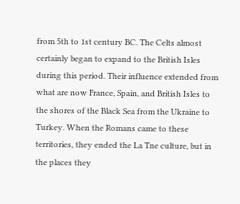from 5th to 1st century BC. The Celts almost certainly began to expand to the British Isles during this period. Their influence extended from what are now France, Spain, and British Isles to the shores of the Black Sea from the Ukraine to Turkey. When the Romans came to these territories, they ended the La Tne culture, but in the places they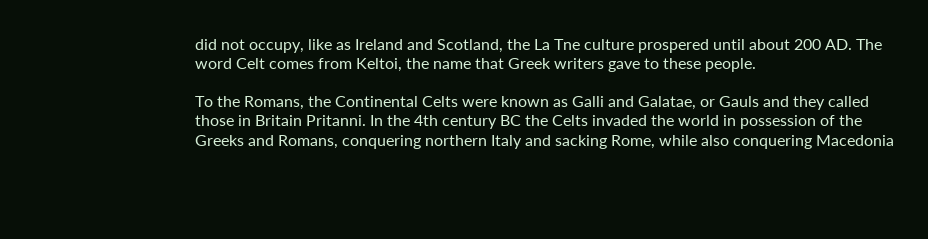did not occupy, like as Ireland and Scotland, the La Tne culture prospered until about 200 AD. The word Celt comes from Keltoi, the name that Greek writers gave to these people.

To the Romans, the Continental Celts were known as Galli and Galatae, or Gauls and they called those in Britain Pritanni. In the 4th century BC the Celts invaded the world in possession of the Greeks and Romans, conquering northern Italy and sacking Rome, while also conquering Macedonia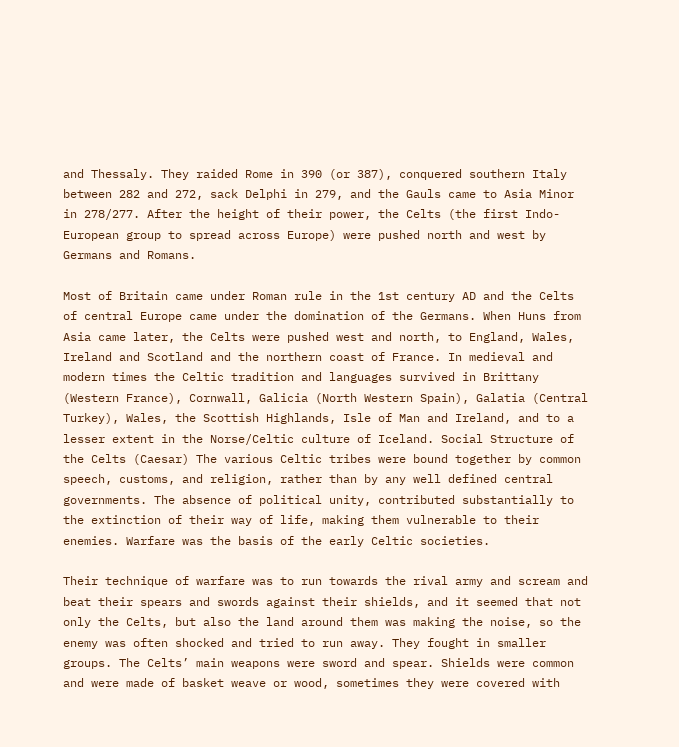and Thessaly. They raided Rome in 390 (or 387), conquered southern Italy between 282 and 272, sack Delphi in 279, and the Gauls came to Asia Minor in 278/277. After the height of their power, the Celts (the first Indo-European group to spread across Europe) were pushed north and west by Germans and Romans.

Most of Britain came under Roman rule in the 1st century AD and the Celts of central Europe came under the domination of the Germans. When Huns from Asia came later, the Celts were pushed west and north, to England, Wales, Ireland and Scotland and the northern coast of France. In medieval and modern times the Celtic tradition and languages survived in Brittany (Western France), Cornwall, Galicia (North Western Spain), Galatia (Central Turkey), Wales, the Scottish Highlands, Isle of Man and Ireland, and to a lesser extent in the Norse/Celtic culture of Iceland. Social Structure of the Celts (Caesar) The various Celtic tribes were bound together by common speech, customs, and religion, rather than by any well defined central governments. The absence of political unity, contributed substantially to the extinction of their way of life, making them vulnerable to their enemies. Warfare was the basis of the early Celtic societies.

Their technique of warfare was to run towards the rival army and scream and beat their spears and swords against their shields, and it seemed that not only the Celts, but also the land around them was making the noise, so the enemy was often shocked and tried to run away. They fought in smaller groups. The Celts’ main weapons were sword and spear. Shields were common and were made of basket weave or wood, sometimes they were covered with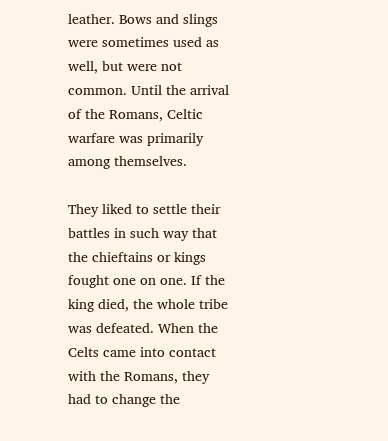leather. Bows and slings were sometimes used as well, but were not common. Until the arrival of the Romans, Celtic warfare was primarily among themselves.

They liked to settle their battles in such way that the chieftains or kings fought one on one. If the king died, the whole tribe was defeated. When the Celts came into contact with the Romans, they had to change the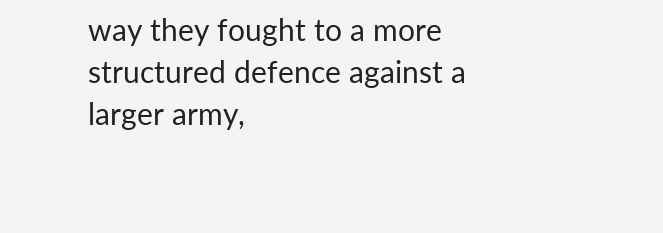way they fought to a more structured defence against a larger army,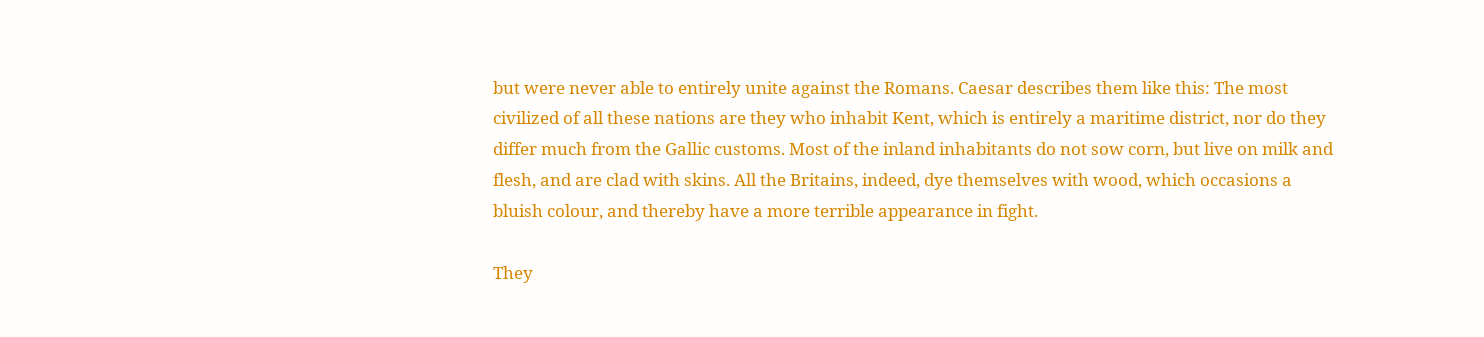but were never able to entirely unite against the Romans. Caesar describes them like this: The most civilized of all these nations are they who inhabit Kent, which is entirely a maritime district, nor do they differ much from the Gallic customs. Most of the inland inhabitants do not sow corn, but live on milk and flesh, and are clad with skins. All the Britains, indeed, dye themselves with wood, which occasions a bluish colour, and thereby have a more terrible appearance in fight.

They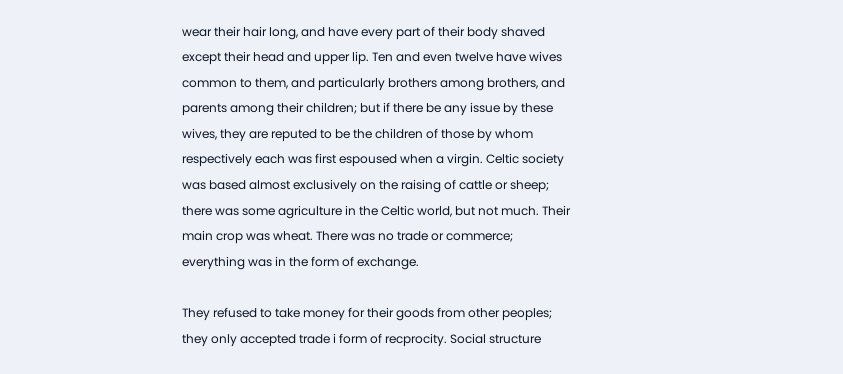wear their hair long, and have every part of their body shaved except their head and upper lip. Ten and even twelve have wives common to them, and particularly brothers among brothers, and parents among their children; but if there be any issue by these wives, they are reputed to be the children of those by whom respectively each was first espoused when a virgin. Celtic society was based almost exclusively on the raising of cattle or sheep; there was some agriculture in the Celtic world, but not much. Their main crop was wheat. There was no trade or commerce; everything was in the form of exchange.

They refused to take money for their goods from other peoples; they only accepted trade i form of recprocity. Social structure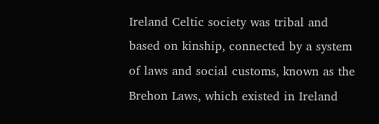Ireland Celtic society was tribal and based on kinship, connected by a system of laws and social customs, known as the Brehon Laws, which existed in Ireland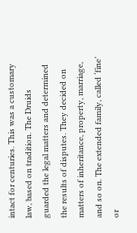intact for centuries. This was a customary law, based on tradition. The Druids guarded the legal matters and determined the results of disputes. They decided on matters of inheritance, property, marriage, and so on. The extended family, called ‘fine’ or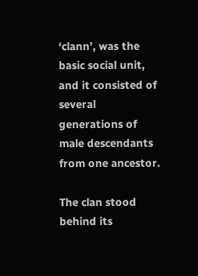‘clann’, was the basic social unit, and it consisted of several generations of male descendants from one ancestor.

The clan stood behind its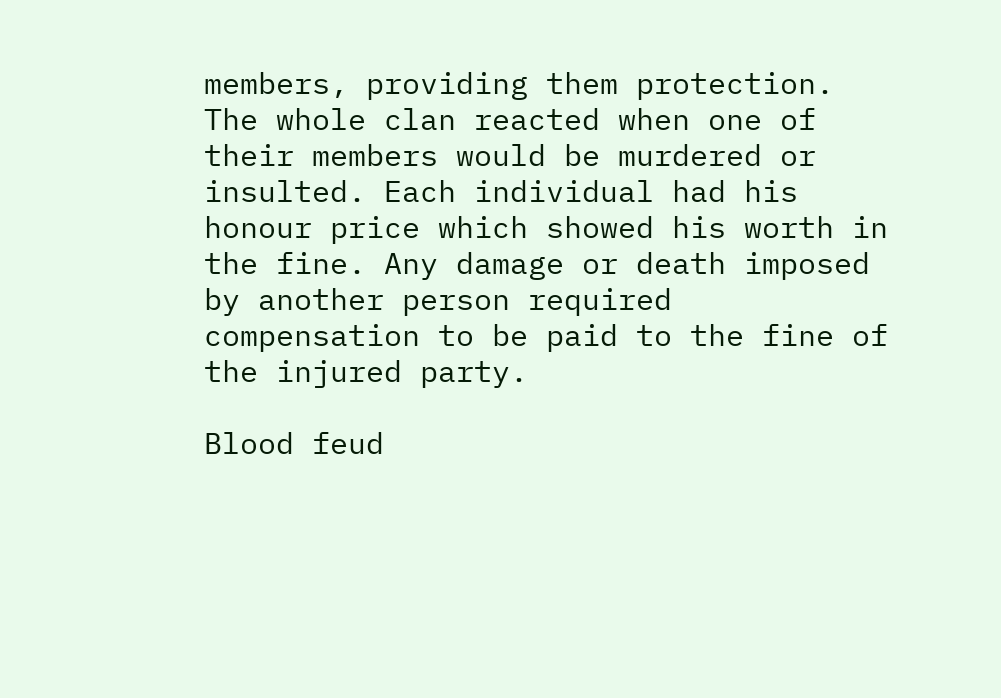members, providing them protection. The whole clan reacted when one of their members would be murdered or insulted. Each individual had his honour price which showed his worth in the fine. Any damage or death imposed by another person required compensation to be paid to the fine of the injured party.

Blood feud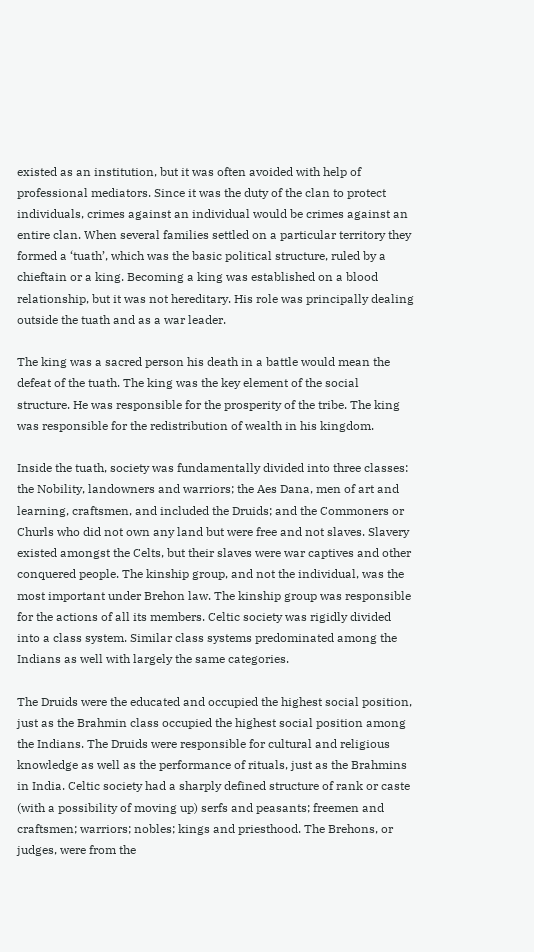existed as an institution, but it was often avoided with help of professional mediators. Since it was the duty of the clan to protect individuals, crimes against an individual would be crimes against an entire clan. When several families settled on a particular territory they formed a ‘tuath’, which was the basic political structure, ruled by a chieftain or a king. Becoming a king was established on a blood relationship, but it was not hereditary. His role was principally dealing outside the tuath and as a war leader.

The king was a sacred person his death in a battle would mean the defeat of the tuath. The king was the key element of the social structure. He was responsible for the prosperity of the tribe. The king was responsible for the redistribution of wealth in his kingdom.

Inside the tuath, society was fundamentally divided into three classes: the Nobility, landowners and warriors; the Aes Dana, men of art and learning, craftsmen, and included the Druids; and the Commoners or Churls who did not own any land but were free and not slaves. Slavery existed amongst the Celts, but their slaves were war captives and other conquered people. The kinship group, and not the individual, was the most important under Brehon law. The kinship group was responsible for the actions of all its members. Celtic society was rigidly divided into a class system. Similar class systems predominated among the Indians as well with largely the same categories.

The Druids were the educated and occupied the highest social position, just as the Brahmin class occupied the highest social position among the Indians. The Druids were responsible for cultural and religious knowledge as well as the performance of rituals, just as the Brahmins in India. Celtic society had a sharply defined structure of rank or caste (with a possibility of moving up) serfs and peasants; freemen and craftsmen; warriors; nobles; kings and priesthood. The Brehons, or judges, were from the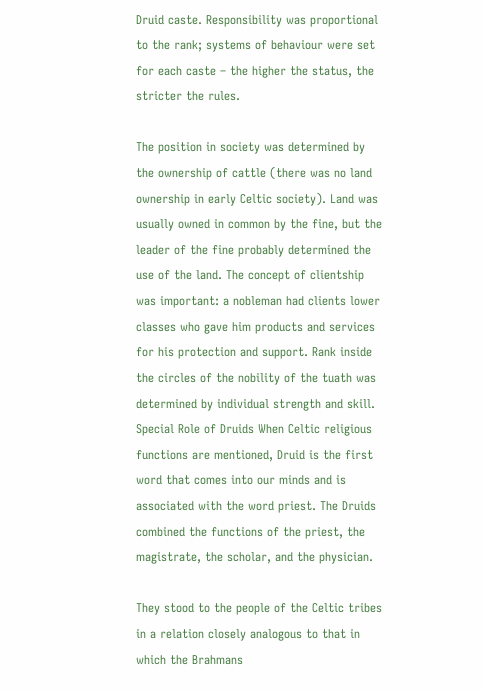Druid caste. Responsibility was proportional to the rank; systems of behaviour were set for each caste – the higher the status, the stricter the rules.

The position in society was determined by the ownership of cattle (there was no land ownership in early Celtic society). Land was usually owned in common by the fine, but the leader of the fine probably determined the use of the land. The concept of clientship was important: a nobleman had clients lower classes who gave him products and services for his protection and support. Rank inside the circles of the nobility of the tuath was determined by individual strength and skill. Special Role of Druids When Celtic religious functions are mentioned, Druid is the first word that comes into our minds and is associated with the word priest. The Druids combined the functions of the priest, the magistrate, the scholar, and the physician.

They stood to the people of the Celtic tribes in a relation closely analogous to that in which the Brahmans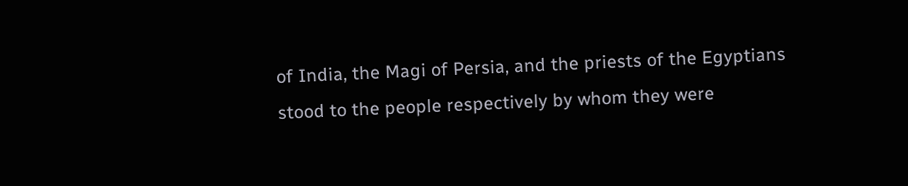of India, the Magi of Persia, and the priests of the Egyptians stood to the people respectively by whom they were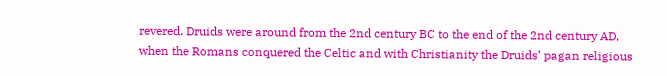revered. Druids were around from the 2nd century BC to the end of the 2nd century AD, when the Romans conquered the Celtic and with Christianity the Druids’ pagan religious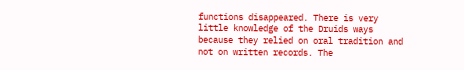functions disappeared. There is very little knowledge of the Druids ways because they relied on oral tradition and not on written records. The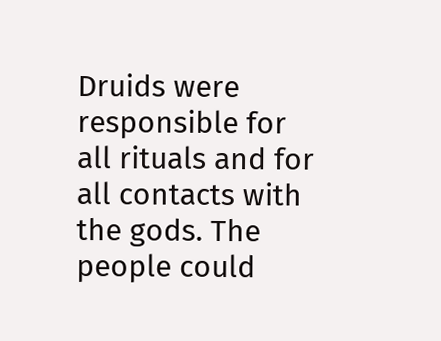Druids were responsible for all rituals and for all contacts with the gods. The people could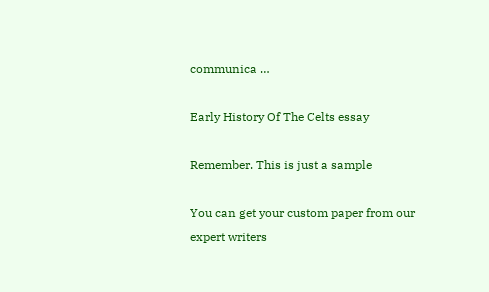communica …

Early History Of The Celts essay

Remember. This is just a sample

You can get your custom paper from our expert writers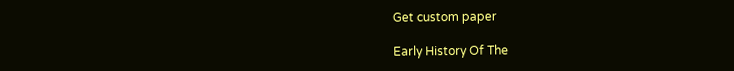Get custom paper

Early History Of The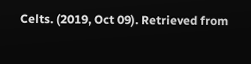Celts. (2019, Oct 09). Retrieved from